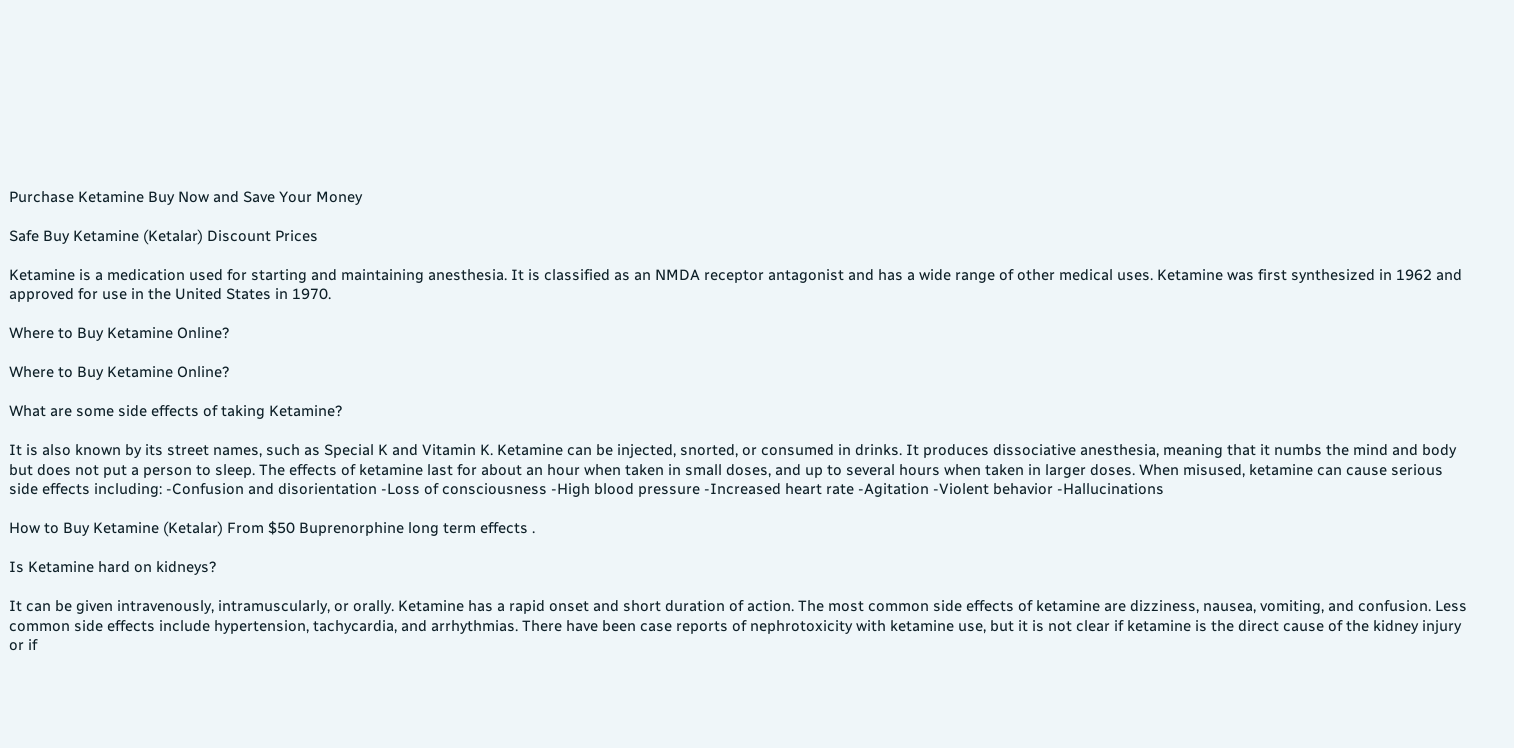Purchase Ketamine Buy Now and Save Your Money

Safe Buy Ketamine (Ketalar) Discount Prices

Ketamine is a medication used for starting and maintaining anesthesia. It is classified as an NMDA receptor antagonist and has a wide range of other medical uses. Ketamine was first synthesized in 1962 and approved for use in the United States in 1970.

Where to Buy Ketamine Online?

Where to Buy Ketamine Online?

What are some side effects of taking Ketamine?

It is also known by its street names, such as Special K and Vitamin K. Ketamine can be injected, snorted, or consumed in drinks. It produces dissociative anesthesia, meaning that it numbs the mind and body but does not put a person to sleep. The effects of ketamine last for about an hour when taken in small doses, and up to several hours when taken in larger doses. When misused, ketamine can cause serious side effects including: -Confusion and disorientation -Loss of consciousness -High blood pressure -Increased heart rate -Agitation -Violent behavior -Hallucinations

How to Buy Ketamine (Ketalar) From $50 Buprenorphine long term effects .

Is Ketamine hard on kidneys?

It can be given intravenously, intramuscularly, or orally. Ketamine has a rapid onset and short duration of action. The most common side effects of ketamine are dizziness, nausea, vomiting, and confusion. Less common side effects include hypertension, tachycardia, and arrhythmias. There have been case reports of nephrotoxicity with ketamine use, but it is not clear if ketamine is the direct cause of the kidney injury or if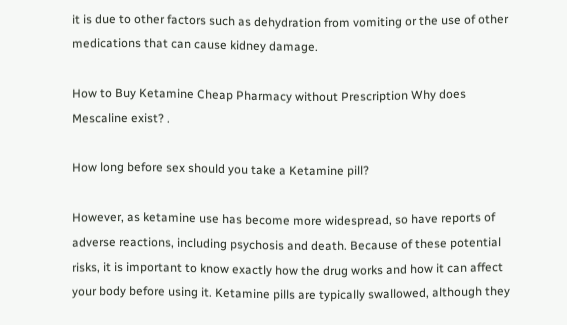it is due to other factors such as dehydration from vomiting or the use of other medications that can cause kidney damage.

How to Buy Ketamine Cheap Pharmacy without Prescription Why does Mescaline exist? .

How long before sex should you take a Ketamine pill?

However, as ketamine use has become more widespread, so have reports of adverse reactions, including psychosis and death. Because of these potential risks, it is important to know exactly how the drug works and how it can affect your body before using it. Ketamine pills are typically swallowed, although they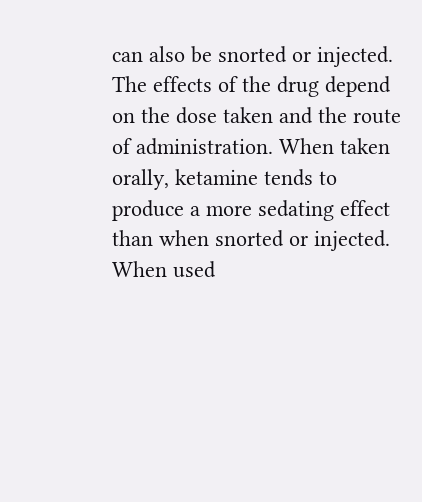can also be snorted or injected. The effects of the drug depend on the dose taken and the route of administration. When taken orally, ketamine tends to produce a more sedating effect than when snorted or injected. When used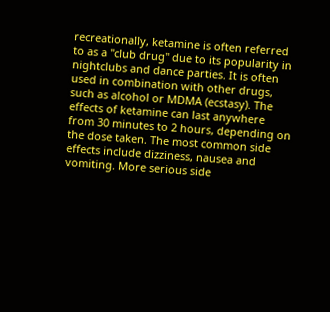recreationally, ketamine is often referred to as a "club drug" due to its popularity in nightclubs and dance parties. It is often used in combination with other drugs, such as alcohol or MDMA (ecstasy). The effects of ketamine can last anywhere from 30 minutes to 2 hours, depending on the dose taken. The most common side effects include dizziness, nausea and vomiting. More serious side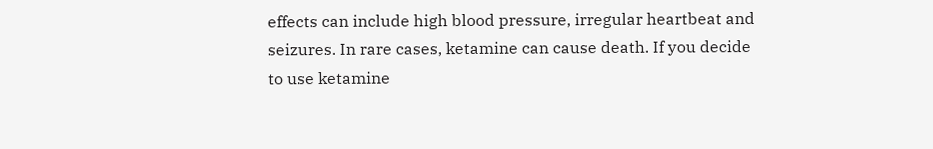effects can include high blood pressure, irregular heartbeat and seizures. In rare cases, ketamine can cause death. If you decide to use ketamine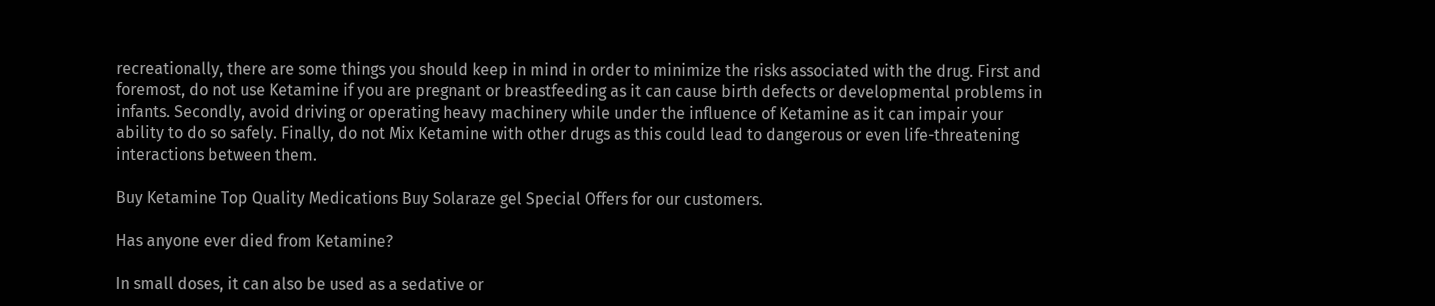recreationally, there are some things you should keep in mind in order to minimize the risks associated with the drug. First and foremost, do not use Ketamine if you are pregnant or breastfeeding as it can cause birth defects or developmental problems in infants. Secondly, avoid driving or operating heavy machinery while under the influence of Ketamine as it can impair your ability to do so safely. Finally, do not Mix Ketamine with other drugs as this could lead to dangerous or even life-threatening interactions between them.

Buy Ketamine Top Quality Medications Buy Solaraze gel Special Offers for our customers.

Has anyone ever died from Ketamine?

In small doses, it can also be used as a sedative or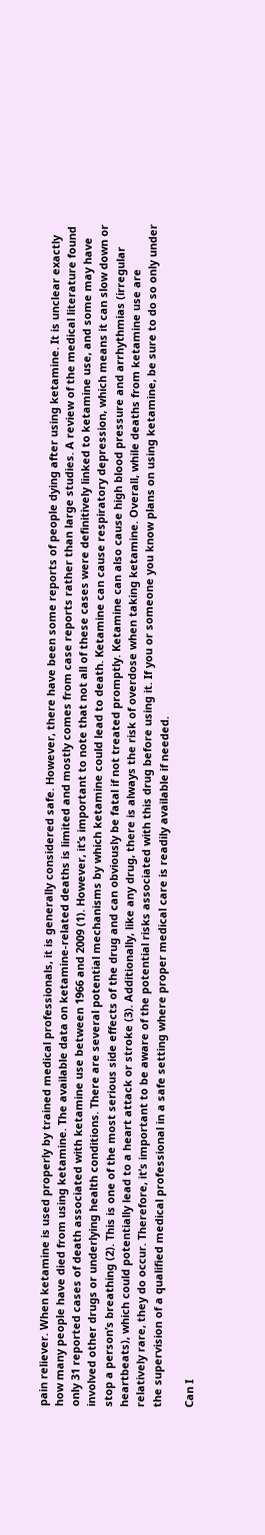pain reliever. When ketamine is used properly by trained medical professionals, it is generally considered safe. However, there have been some reports of people dying after using ketamine. It is unclear exactly how many people have died from using ketamine. The available data on ketamine-related deaths is limited and mostly comes from case reports rather than large studies. A review of the medical literature found only 31 reported cases of death associated with ketamine use between 1966 and 2009 (1). However, it’s important to note that not all of these cases were definitively linked to ketamine use, and some may have involved other drugs or underlying health conditions. There are several potential mechanisms by which ketamine could lead to death. Ketamine can cause respiratory depression, which means it can slow down or stop a person’s breathing (2). This is one of the most serious side effects of the drug and can obviously be fatal if not treated promptly. Ketamine can also cause high blood pressure and arrhythmias (irregular heartbeats), which could potentially lead to a heart attack or stroke (3). Additionally, like any drug, there is always the risk of overdose when taking ketamine. Overall, while deaths from ketamine use are relatively rare, they do occur. Therefore, it’s important to be aware of the potential risks associated with this drug before using it. If you or someone you know plans on using ketamine, be sure to do so only under the supervision of a qualified medical professional in a safe setting where proper medical care is readily available if needed.

Can I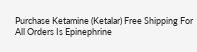Purchase Ketamine (Ketalar) Free Shipping For All Orders Is Epinephrine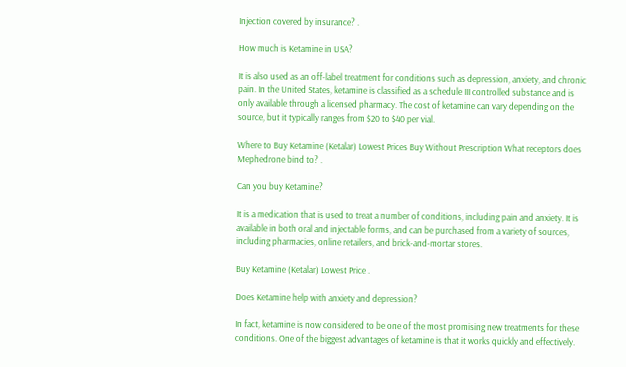Injection covered by insurance? .

How much is Ketamine in USA?

It is also used as an off-label treatment for conditions such as depression, anxiety, and chronic pain. In the United States, ketamine is classified as a schedule III controlled substance and is only available through a licensed pharmacy. The cost of ketamine can vary depending on the source, but it typically ranges from $20 to $40 per vial.

Where to Buy Ketamine (Ketalar) Lowest Prices Buy Without Prescription What receptors does Mephedrone bind to? .

Can you buy Ketamine?

It is a medication that is used to treat a number of conditions, including pain and anxiety. It is available in both oral and injectable forms, and can be purchased from a variety of sources, including pharmacies, online retailers, and brick-and-mortar stores.

Buy Ketamine (Ketalar) Lowest Price .

Does Ketamine help with anxiety and depression?

In fact, ketamine is now considered to be one of the most promising new treatments for these conditions. One of the biggest advantages of ketamine is that it works quickly and effectively.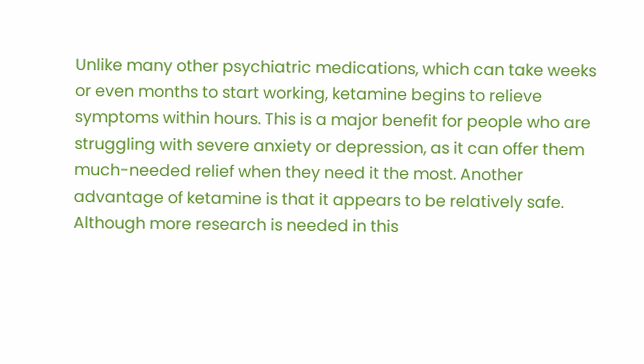Unlike many other psychiatric medications, which can take weeks or even months to start working, ketamine begins to relieve symptoms within hours. This is a major benefit for people who are struggling with severe anxiety or depression, as it can offer them much-needed relief when they need it the most. Another advantage of ketamine is that it appears to be relatively safe. Although more research is needed in this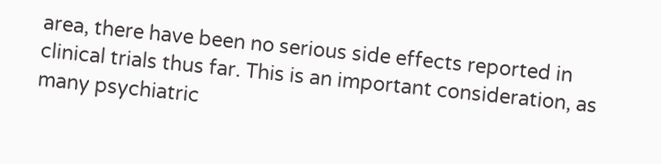area, there have been no serious side effects reported in clinical trials thus far. This is an important consideration, as many psychiatric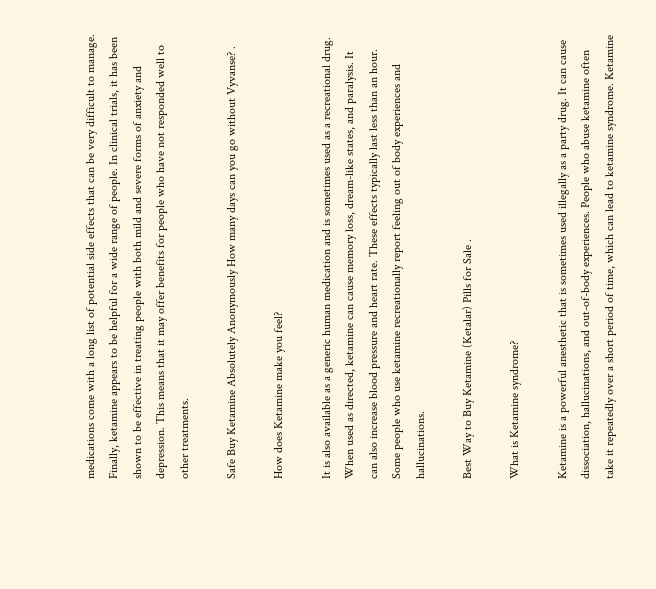medications come with a long list of potential side effects that can be very difficult to manage. Finally, ketamine appears to be helpful for a wide range of people. In clinical trials, it has been shown to be effective in treating people with both mild and severe forms of anxiety and depression. This means that it may offer benefits for people who have not responded well to other treatments.

Safe Buy Ketamine Absolutely Anonymously How many days can you go without Vyvanse? .

How does Ketamine make you feel?

It is also available as a generic human medication and is sometimes used as a recreational drug. When used as directed, ketamine can cause memory loss, dream-like states, and paralysis. It can also increase blood pressure and heart rate. These effects typically last less than an hour. Some people who use ketamine recreationally report feeling out of body experiences and hallucinations.

Best Way to Buy Ketamine (Ketalar) Pills for Sale .

What is Ketamine syndrome?

Ketamine is a powerful anesthetic that is sometimes used illegally as a party drug. It can cause dissociation, hallucinations, and out-of-body experiences. People who abuse ketamine often take it repeatedly over a short period of time, which can lead to ketamine syndrome. Ketamine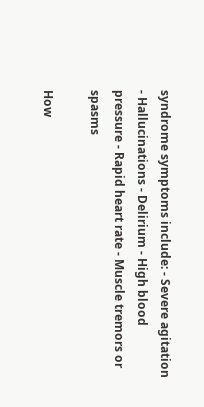syndrome symptoms include: - Severe agitation - Hallucinations - Delirium - High blood pressure - Rapid heart rate - Muscle tremors or spasms

How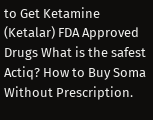to Get Ketamine (Ketalar) FDA Approved Drugs What is the safest Actiq? How to Buy Soma Without Prescription.